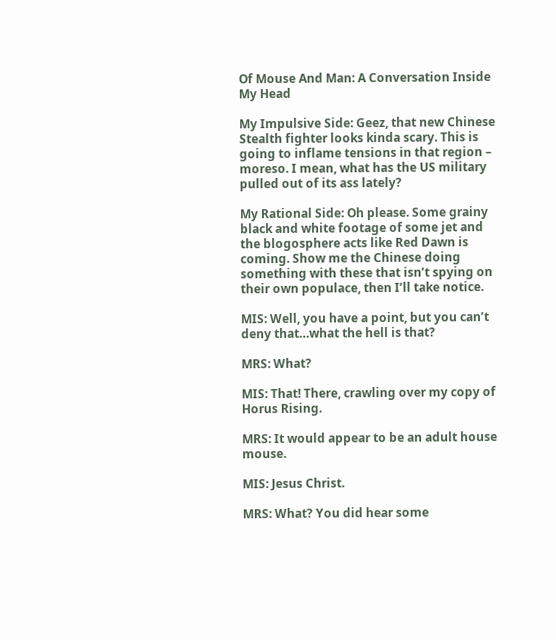Of Mouse And Man: A Conversation Inside My Head

My Impulsive Side: Geez, that new Chinese Stealth fighter looks kinda scary. This is going to inflame tensions in that region – moreso. I mean, what has the US military pulled out of its ass lately?

My Rational Side: Oh please. Some grainy black and white footage of some jet and the blogosphere acts like Red Dawn is coming. Show me the Chinese doing something with these that isn’t spying on their own populace, then I’ll take notice.

MIS: Well, you have a point, but you can’t deny that…what the hell is that?

MRS: What?

MIS: That! There, crawling over my copy of Horus Rising.

MRS: It would appear to be an adult house mouse.

MIS: Jesus Christ.

MRS: What? You did hear some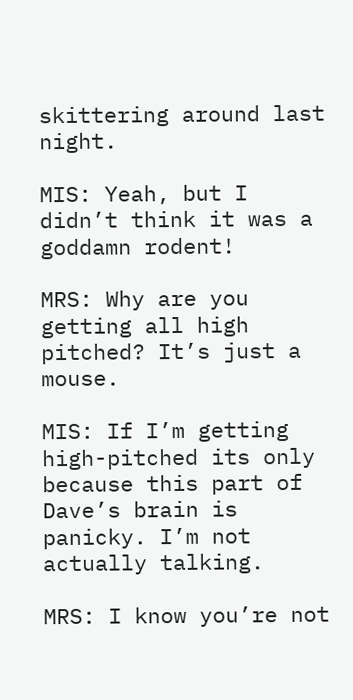skittering around last night.

MIS: Yeah, but I didn’t think it was a goddamn rodent!

MRS: Why are you getting all high pitched? It’s just a mouse.

MIS: If I’m getting high-pitched its only because this part of Dave’s brain is panicky. I’m not actually talking.

MRS: I know you’re not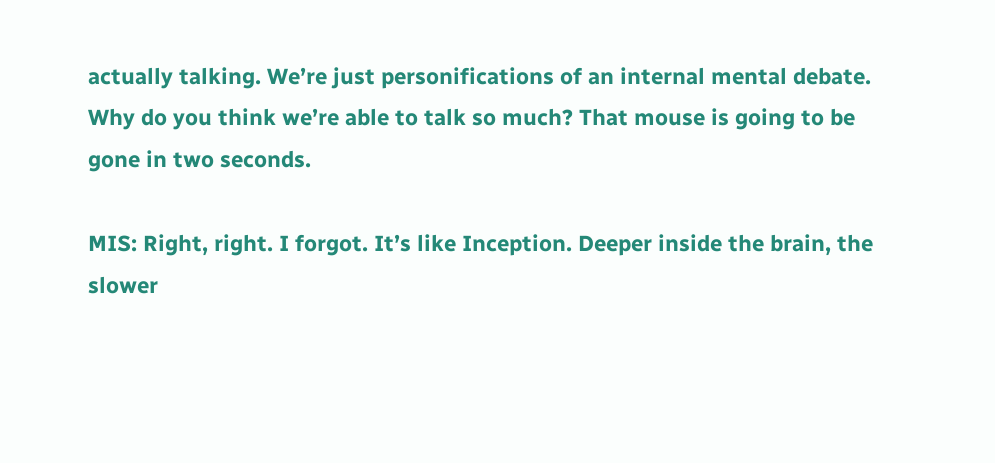actually talking. We’re just personifications of an internal mental debate. Why do you think we’re able to talk so much? That mouse is going to be gone in two seconds.

MIS: Right, right. I forgot. It’s like Inception. Deeper inside the brain, the slower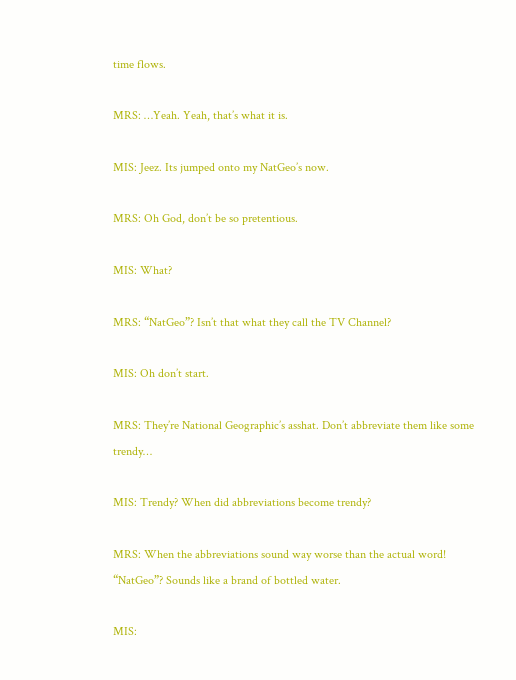time flows.

MRS: …Yeah. Yeah, that’s what it is.

MIS: Jeez. Its jumped onto my NatGeo’s now.

MRS: Oh God, don’t be so pretentious.

MIS: What?

MRS: “NatGeo”? Isn’t that what they call the TV Channel?

MIS: Oh don’t start.

MRS: They’re National Geographic’s asshat. Don’t abbreviate them like some trendy…

MIS: Trendy? When did abbreviations become trendy?

MRS: When the abbreviations sound way worse than the actual word! “NatGeo”? Sounds like a brand of bottled water.

MIS: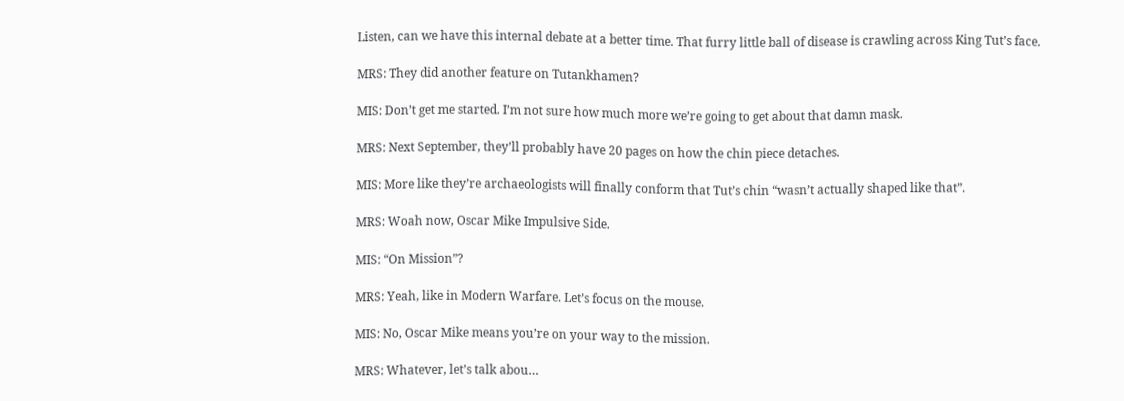Listen, can we have this internal debate at a better time. That furry little ball of disease is crawling across King Tut’s face.

MRS: They did another feature on Tutankhamen?

MIS: Don’t get me started. I’m not sure how much more we’re going to get about that damn mask.

MRS: Next September, they’ll probably have 20 pages on how the chin piece detaches.

MIS: More like they’re archaeologists will finally conform that Tut’s chin “wasn’t actually shaped like that”.

MRS: Woah now, Oscar Mike Impulsive Side.

MIS: “On Mission”?

MRS: Yeah, like in Modern Warfare. Let’s focus on the mouse.

MIS: No, Oscar Mike means you’re on your way to the mission.

MRS: Whatever, let’s talk abou…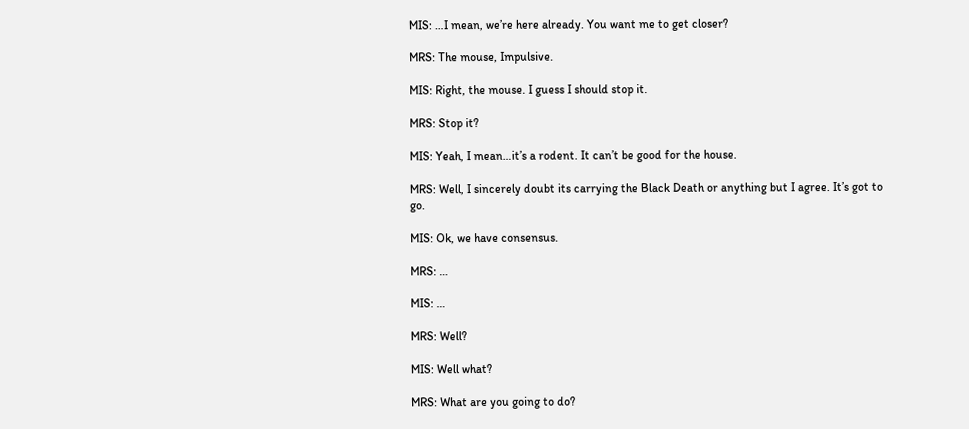MIS: …I mean, we’re here already. You want me to get closer?

MRS: The mouse, Impulsive.

MIS: Right, the mouse. I guess I should stop it.

MRS: Stop it?

MIS: Yeah, I mean…it’s a rodent. It can’t be good for the house.

MRS: Well, I sincerely doubt its carrying the Black Death or anything but I agree. It’s got to go.

MIS: Ok, we have consensus.

MRS: …

MIS: …

MRS: Well?

MIS: Well what?

MRS: What are you going to do?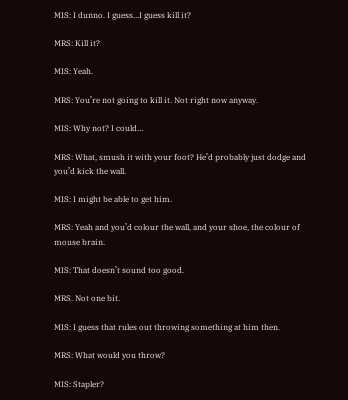MIS: I dunno. I guess…I guess kill it?

MRS: Kill it?

MIS: Yeah.

MRS: You’re not going to kill it. Not right now anyway.

MIS: Why not? I could…

MRS: What, smush it with your foot? He’d probably just dodge and you’d kick the wall.

MIS: I might be able to get him.

MRS: Yeah and you’d colour the wall, and your shoe, the colour of mouse brain.

MIS: That doesn’t sound too good.

MRS. Not one bit.

MIS: I guess that rules out throwing something at him then.

MRS: What would you throw?

MIS: Stapler?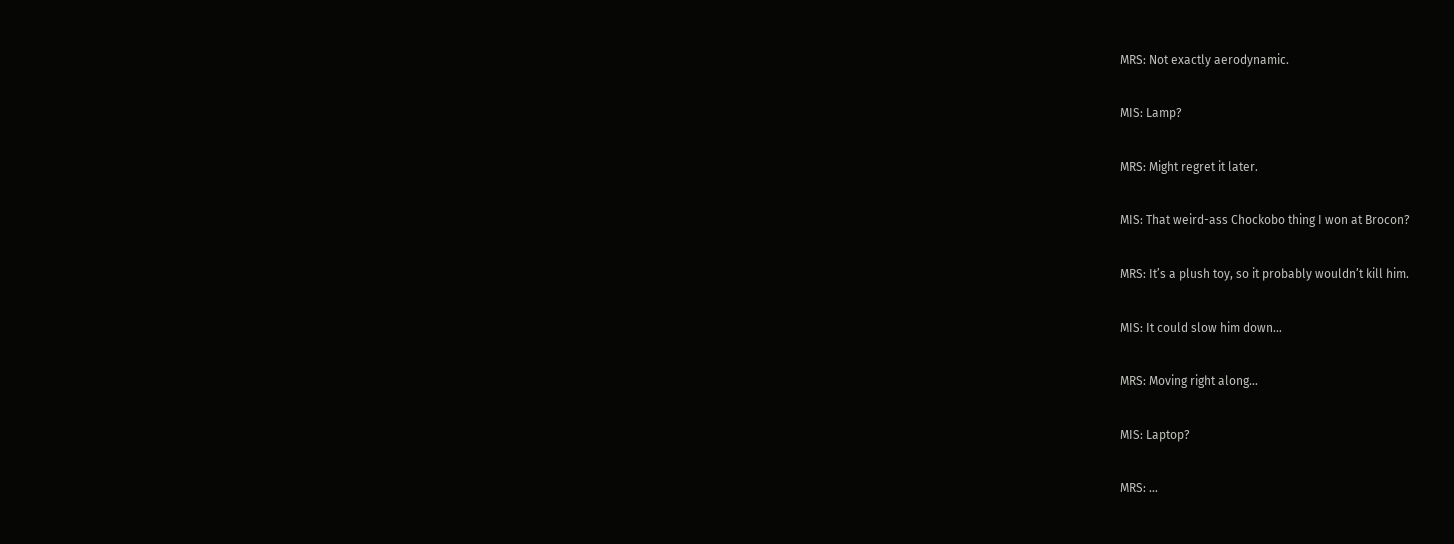MRS: Not exactly aerodynamic.

MIS: Lamp?

MRS: Might regret it later.

MIS: That weird-ass Chockobo thing I won at Brocon?

MRS: It’s a plush toy, so it probably wouldn’t kill him.

MIS: It could slow him down…

MRS: Moving right along…

MIS: Laptop?

MRS: …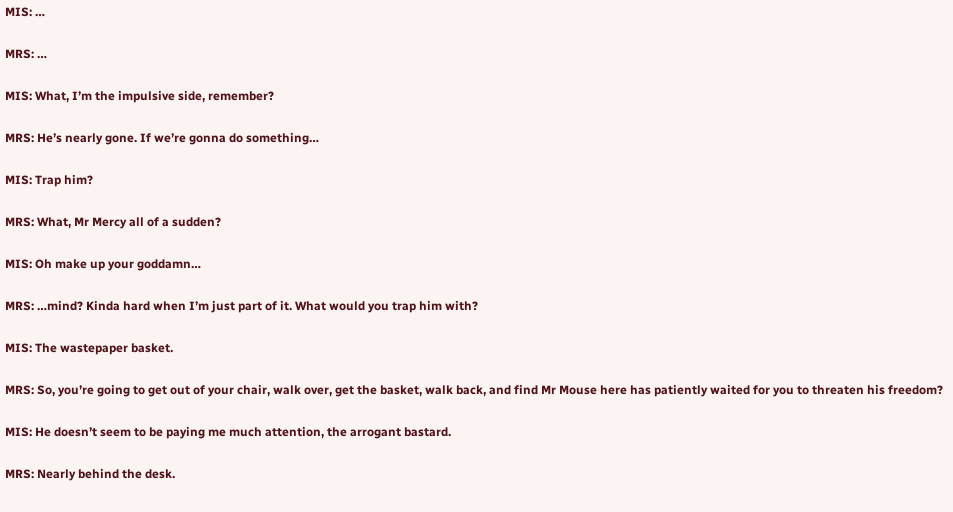MIS: …

MRS: …

MIS: What, I’m the impulsive side, remember?

MRS: He’s nearly gone. If we’re gonna do something…

MIS: Trap him?

MRS: What, Mr Mercy all of a sudden?

MIS: Oh make up your goddamn…

MRS: …mind? Kinda hard when I’m just part of it. What would you trap him with?

MIS: The wastepaper basket.

MRS: So, you’re going to get out of your chair, walk over, get the basket, walk back, and find Mr Mouse here has patiently waited for you to threaten his freedom?

MIS: He doesn’t seem to be paying me much attention, the arrogant bastard.

MRS: Nearly behind the desk.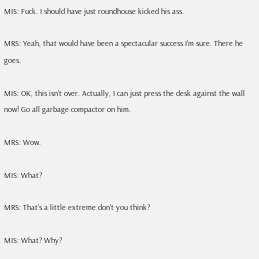MIS: Fuck. I should have just roundhouse kicked his ass.

MRS: Yeah, that would have been a spectacular success I’m sure. There he goes.

MIS: OK, this isn’t over. Actually, I can just press the desk against the wall now! Go all garbage compactor on him.

MRS: Wow.

MIS: What?

MRS: That’s a little extreme don’t you think?

MIS: What? Why?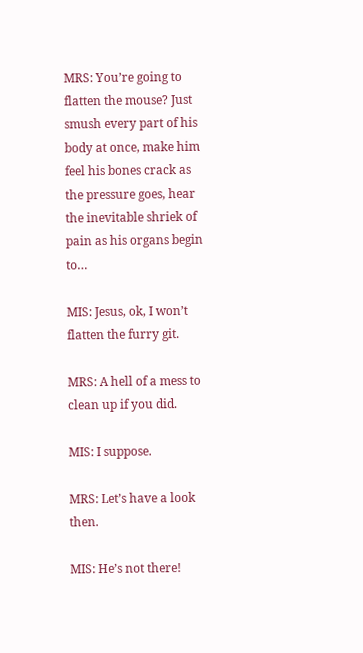MRS: You’re going to flatten the mouse? Just smush every part of his body at once, make him feel his bones crack as the pressure goes, hear the inevitable shriek of pain as his organs begin to…

MIS: Jesus, ok, I won’t flatten the furry git.

MRS: A hell of a mess to clean up if you did.

MIS: I suppose.

MRS: Let’s have a look then.

MIS: He’s not there!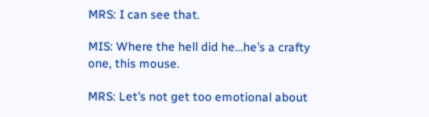MRS: I can see that.

MIS: Where the hell did he…he’s a crafty one, this mouse.

MRS: Let’s not get too emotional about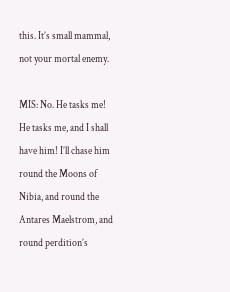this. It’s small mammal, not your mortal enemy.

MIS: No. He tasks me! He tasks me, and I shall have him! I’ll chase him round the Moons of Nibia, and round the Antares Maelstrom, and round perdition’s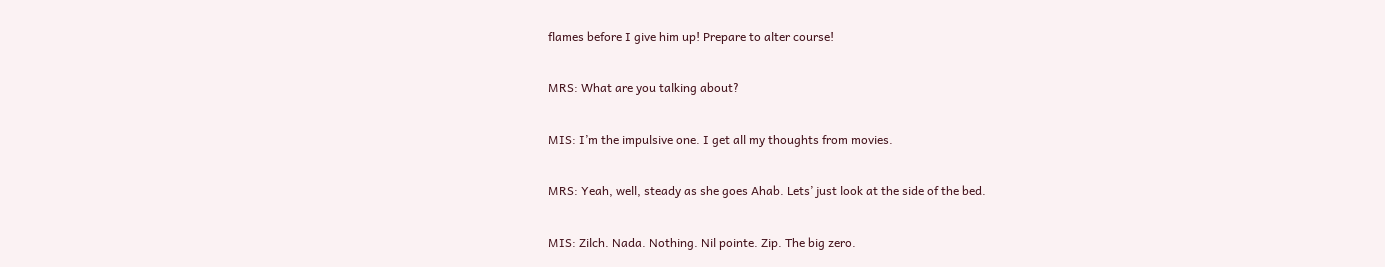flames before I give him up! Prepare to alter course!

MRS: What are you talking about?

MIS: I’m the impulsive one. I get all my thoughts from movies.

MRS: Yeah, well, steady as she goes Ahab. Lets’ just look at the side of the bed.

MIS: Zilch. Nada. Nothing. Nil pointe. Zip. The big zero.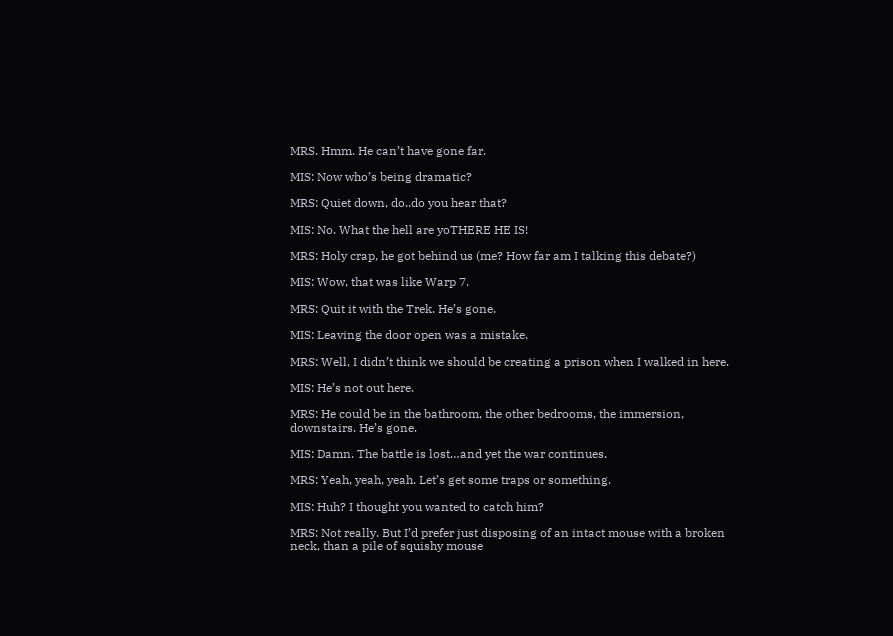MRS. Hmm. He can’t have gone far.

MIS: Now who’s being dramatic?

MRS: Quiet down, do..do you hear that?

MIS: No. What the hell are yoTHERE HE IS!

MRS: Holy crap, he got behind us (me? How far am I talking this debate?)

MIS: Wow, that was like Warp 7.

MRS: Quit it with the Trek. He’s gone.

MIS: Leaving the door open was a mistake.

MRS: Well, I didn’t think we should be creating a prison when I walked in here.

MIS: He’s not out here.

MRS: He could be in the bathroom, the other bedrooms, the immersion, downstairs. He’s gone.

MIS: Damn. The battle is lost…and yet the war continues.

MRS: Yeah, yeah, yeah. Let’s get some traps or something.

MIS: Huh? I thought you wanted to catch him?

MRS: Not really. But I’d prefer just disposing of an intact mouse with a broken neck, than a pile of squishy mouse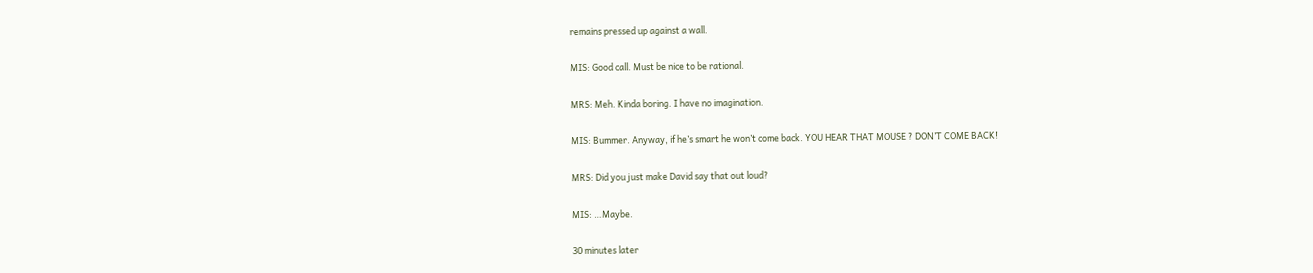remains pressed up against a wall.

MIS: Good call. Must be nice to be rational.

MRS: Meh. Kinda boring. I have no imagination.

MIS: Bummer. Anyway, if he’s smart he won’t come back. YOU HEAR THAT MOUSE ? DON’T COME BACK!

MRS: Did you just make David say that out loud?

MIS: …Maybe.

30 minutes later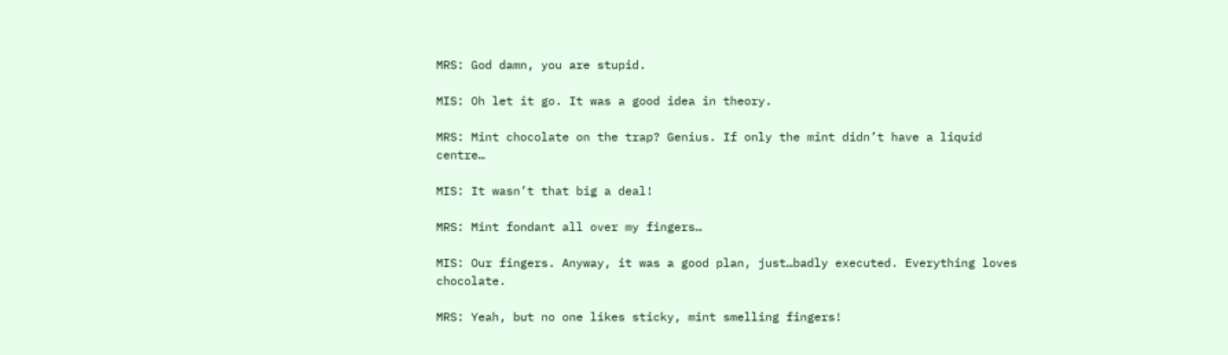MRS: God damn, you are stupid.

MIS: Oh let it go. It was a good idea in theory.

MRS: Mint chocolate on the trap? Genius. If only the mint didn’t have a liquid centre…

MIS: It wasn’t that big a deal!

MRS: Mint fondant all over my fingers…

MIS: Our fingers. Anyway, it was a good plan, just…badly executed. Everything loves chocolate.

MRS: Yeah, but no one likes sticky, mint smelling fingers!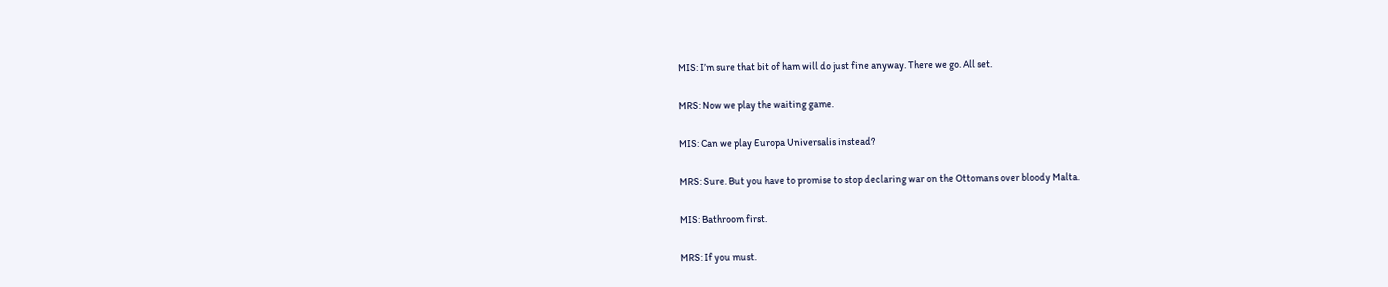MIS: I’m sure that bit of ham will do just fine anyway. There we go. All set.

MRS: Now we play the waiting game.

MIS: Can we play Europa Universalis instead?

MRS: Sure. But you have to promise to stop declaring war on the Ottomans over bloody Malta.

MIS: Bathroom first.

MRS: If you must.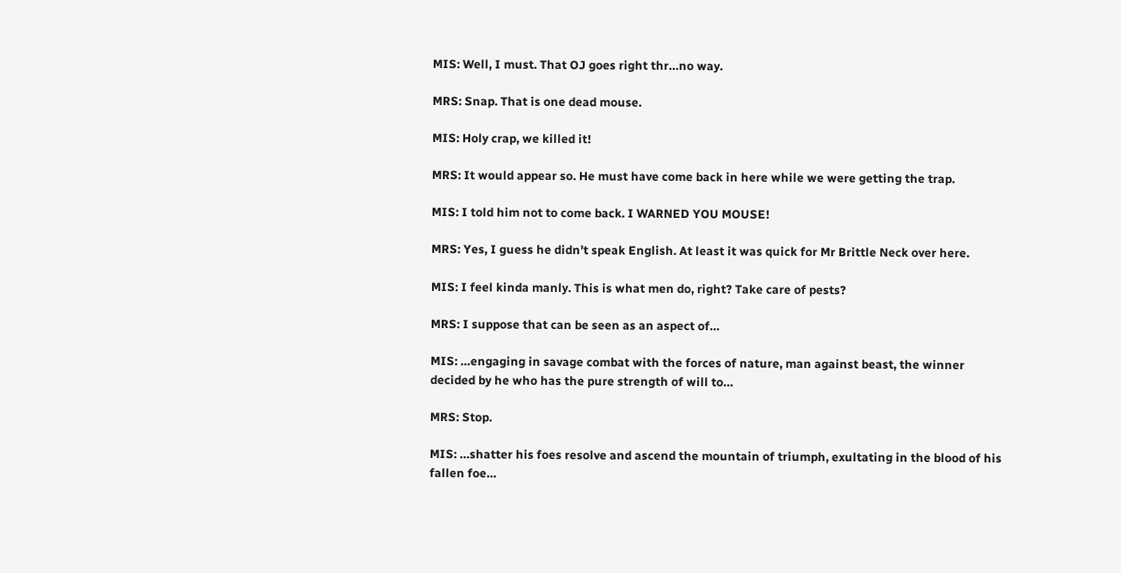MIS: Well, I must. That OJ goes right thr…no way.

MRS: Snap. That is one dead mouse.

MIS: Holy crap, we killed it!

MRS: It would appear so. He must have come back in here while we were getting the trap.

MIS: I told him not to come back. I WARNED YOU MOUSE!

MRS: Yes, I guess he didn’t speak English. At least it was quick for Mr Brittle Neck over here.

MIS: I feel kinda manly. This is what men do, right? Take care of pests?

MRS: I suppose that can be seen as an aspect of…

MIS: …engaging in savage combat with the forces of nature, man against beast, the winner decided by he who has the pure strength of will to…

MRS: Stop.

MIS: …shatter his foes resolve and ascend the mountain of triumph, exultating in the blood of his fallen foe…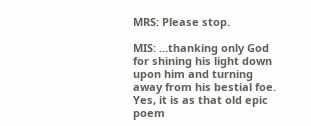MRS: Please stop.

MIS: …thanking only God for shining his light down upon him and turning away from his bestial foe. Yes, it is as that old epic poem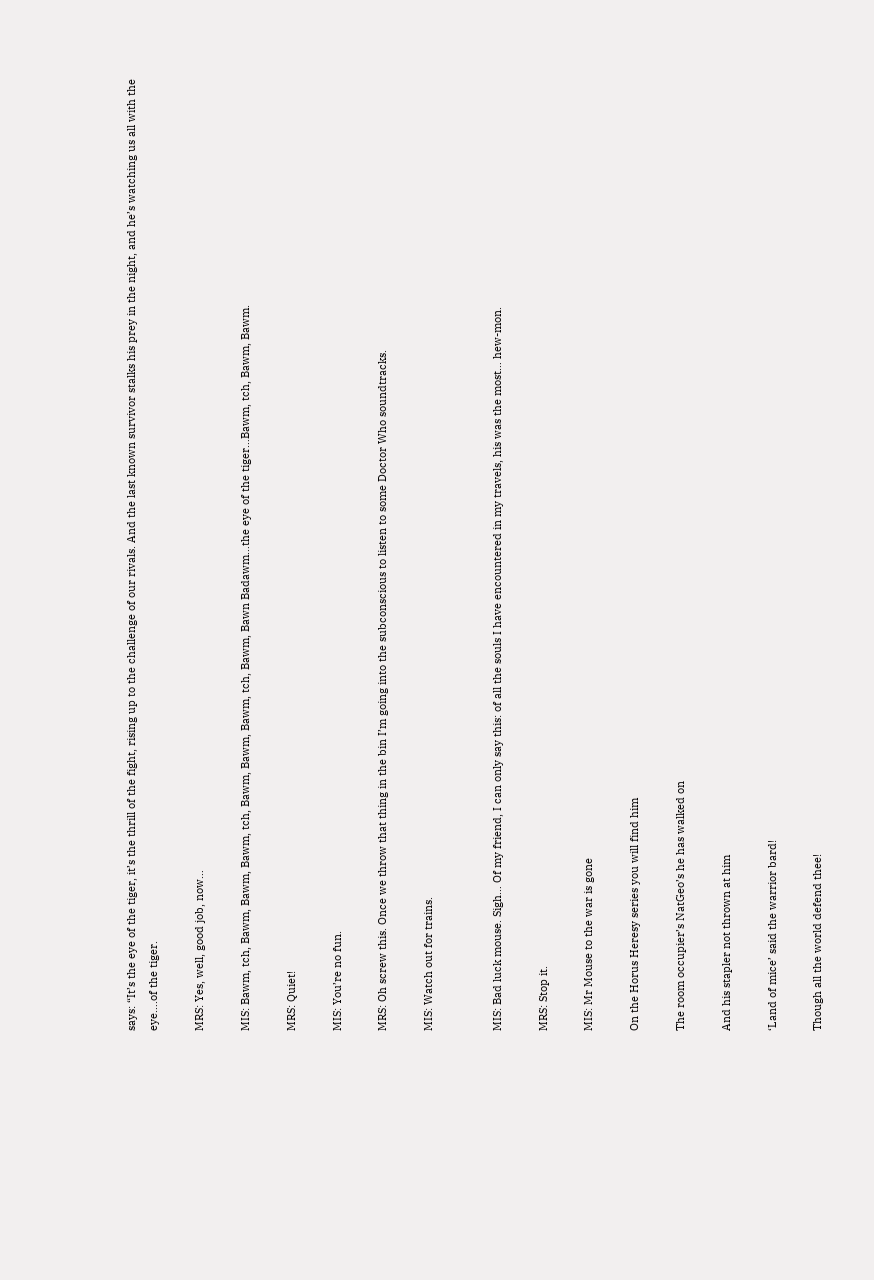says: “It’s the eye of the tiger, it’s the thrill of the fight, rising up to the challenge of our rivals. And the last known survivor stalks his prey in the night, and he’s watching us all with the eye….of the tiger.

MRS: Yes, well, good job, now…

MIS: Bawm, tch, Bawm, Bawm, Bawm, tch, Bawm, Bawm, Bawm, tch, Bawm, Bawn Badawm…the eye of the tiger…Bawm, tch, Bawm, Bawm.

MRS: Quiet!

MIS: You’re no fun.

MRS: Oh screw this. Once we throw that thing in the bin I’m going into the subconscious to listen to some Doctor Who soundtracks.

MIS: Watch out for trains.


MIS: Bad luck mouse. Sigh… Of my friend, I can only say this: of all the souls I have encountered in my travels, his was the most… hew-mon.

MRS: Stop it.

MIS: Mr Mouse to the war is gone

On the Horus Heresy series you will find him

The room occupier’s NatGeo’s he has walked on

And his stapler not thrown at him

‘Land of mice’ said the warrior bard!

Though all the world defend thee!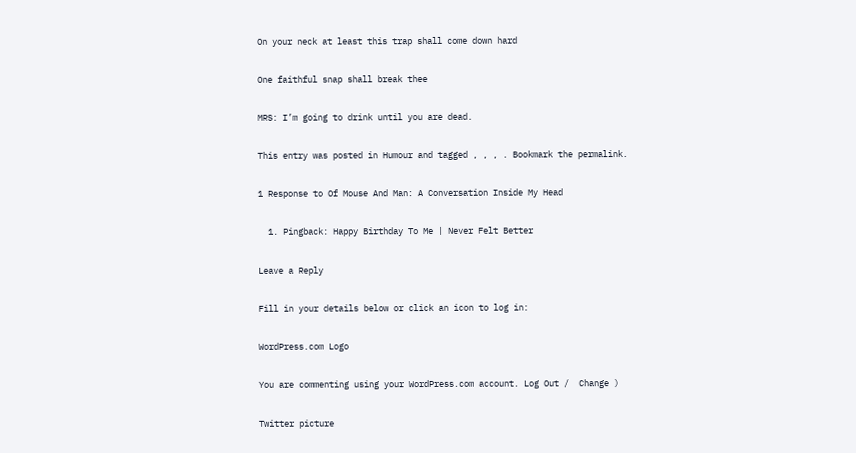On your neck at least this trap shall come down hard

One faithful snap shall break thee

MRS: I’m going to drink until you are dead.

This entry was posted in Humour and tagged , , , . Bookmark the permalink.

1 Response to Of Mouse And Man: A Conversation Inside My Head

  1. Pingback: Happy Birthday To Me | Never Felt Better

Leave a Reply

Fill in your details below or click an icon to log in:

WordPress.com Logo

You are commenting using your WordPress.com account. Log Out /  Change )

Twitter picture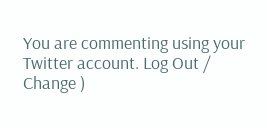You are commenting using your Twitter account. Log Out /  Change )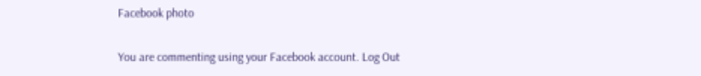Facebook photo

You are commenting using your Facebook account. Log Out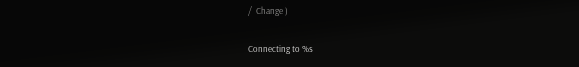/  Change )

Connecting to %s